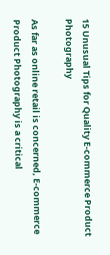15 Unusual Tips for Quality E-commerce Product Photography

As far as online retail is concerned, E-commerce Product Photography is a critical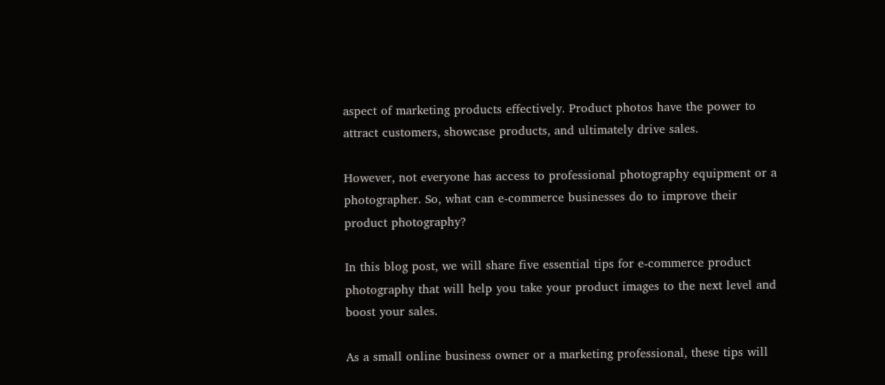aspect of marketing products effectively. Product photos have the power to attract customers, showcase products, and ultimately drive sales.

However, not everyone has access to professional photography equipment or a photographer. So, what can e-commerce businesses do to improve their product photography?

In this blog post, we will share five essential tips for e-commerce product photography that will help you take your product images to the next level and boost your sales.

As a small online business owner or a marketing professional, these tips will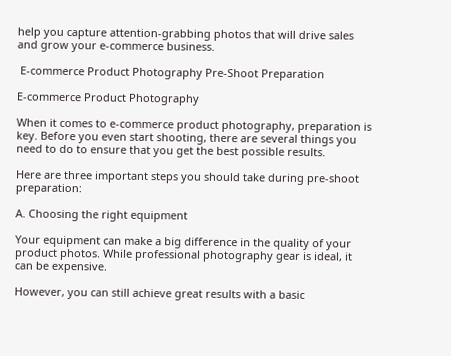help you capture attention-grabbing photos that will drive sales and grow your e-commerce business.

 E-commerce Product Photography Pre-Shoot Preparation

E-commerce Product Photography

When it comes to e-commerce product photography, preparation is key. Before you even start shooting, there are several things you need to do to ensure that you get the best possible results.

Here are three important steps you should take during pre-shoot preparation:

A. Choosing the right equipment

Your equipment can make a big difference in the quality of your product photos. While professional photography gear is ideal, it can be expensive.

However, you can still achieve great results with a basic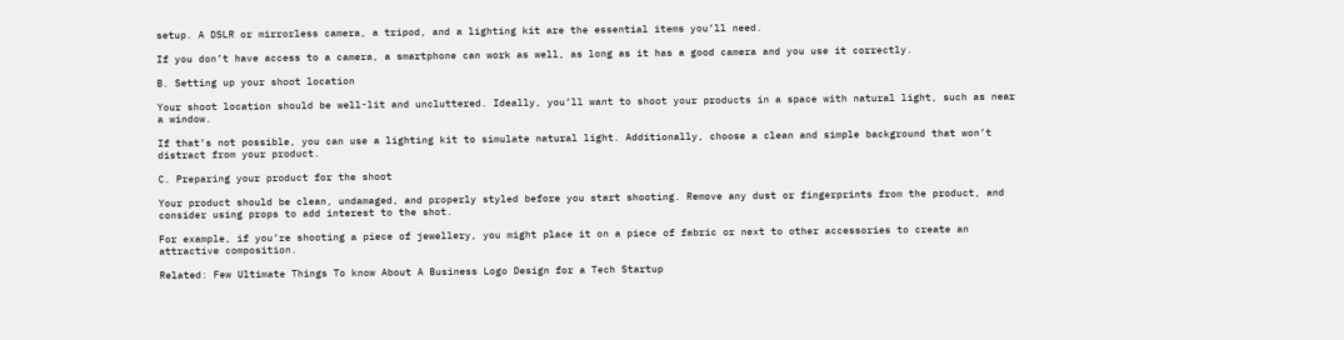setup. A DSLR or mirrorless camera, a tripod, and a lighting kit are the essential items you’ll need.

If you don’t have access to a camera, a smartphone can work as well, as long as it has a good camera and you use it correctly.

B. Setting up your shoot location

Your shoot location should be well-lit and uncluttered. Ideally, you’ll want to shoot your products in a space with natural light, such as near a window.

If that’s not possible, you can use a lighting kit to simulate natural light. Additionally, choose a clean and simple background that won’t distract from your product.

C. Preparing your product for the shoot

Your product should be clean, undamaged, and properly styled before you start shooting. Remove any dust or fingerprints from the product, and consider using props to add interest to the shot.

For example, if you’re shooting a piece of jewellery, you might place it on a piece of fabric or next to other accessories to create an attractive composition.

Related: Few Ultimate Things To know About A Business Logo Design for a Tech Startup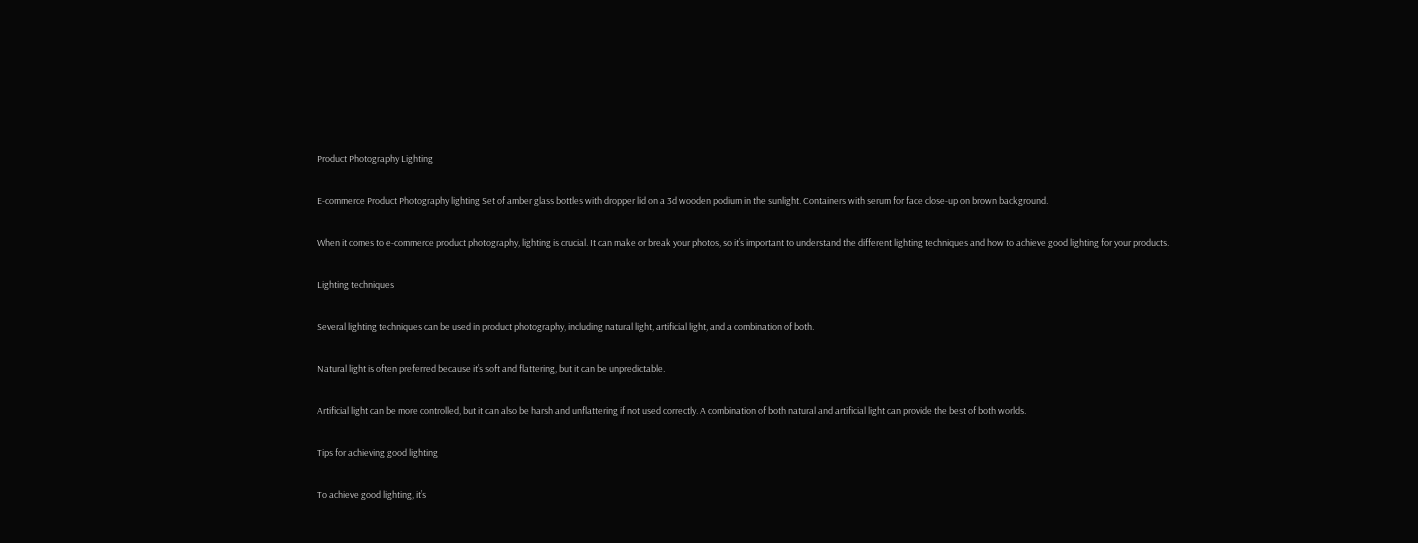Product Photography Lighting

E-commerce Product Photography lighting Set of amber glass bottles with dropper lid on a 3d wooden podium in the sunlight. Containers with serum for face close-up on brown background.

When it comes to e-commerce product photography, lighting is crucial. It can make or break your photos, so it’s important to understand the different lighting techniques and how to achieve good lighting for your products.

Lighting techniques

Several lighting techniques can be used in product photography, including natural light, artificial light, and a combination of both.

Natural light is often preferred because it’s soft and flattering, but it can be unpredictable.

Artificial light can be more controlled, but it can also be harsh and unflattering if not used correctly. A combination of both natural and artificial light can provide the best of both worlds.

Tips for achieving good lighting

To achieve good lighting, it’s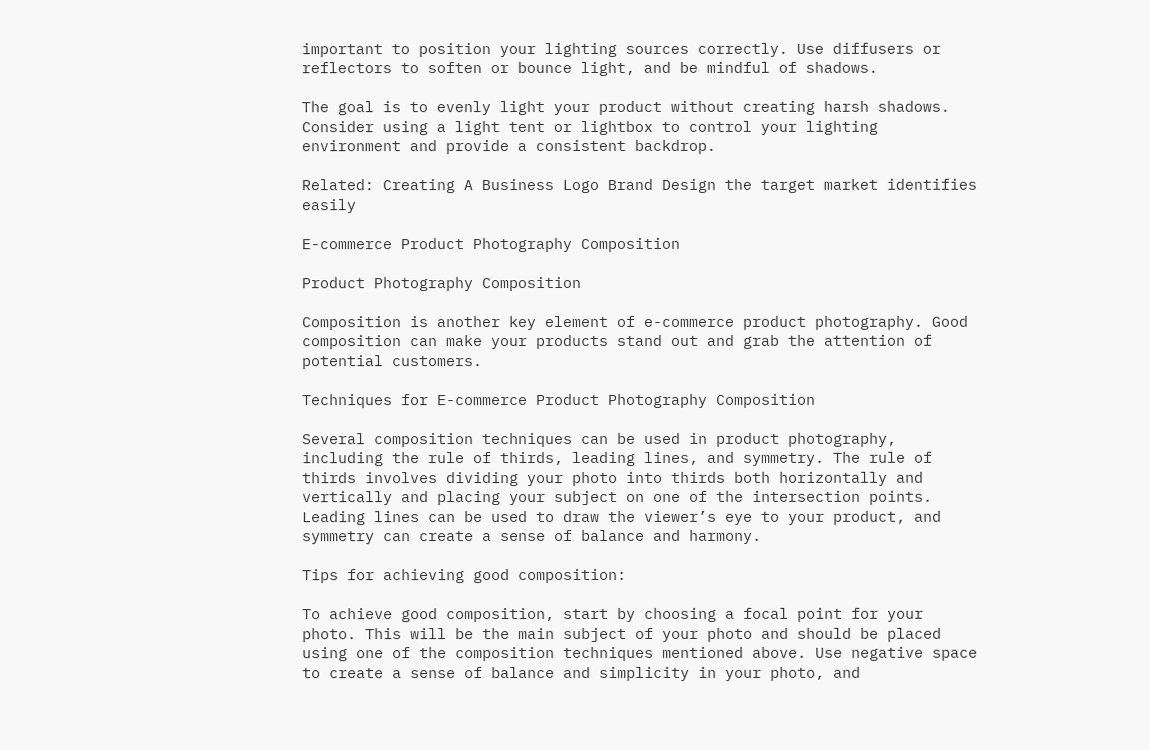important to position your lighting sources correctly. Use diffusers or reflectors to soften or bounce light, and be mindful of shadows.

The goal is to evenly light your product without creating harsh shadows. Consider using a light tent or lightbox to control your lighting environment and provide a consistent backdrop.

Related: Creating A Business Logo Brand Design the target market identifies easily

E-commerce Product Photography Composition

Product Photography Composition

Composition is another key element of e-commerce product photography. Good composition can make your products stand out and grab the attention of potential customers.

Techniques for E-commerce Product Photography Composition

Several composition techniques can be used in product photography, including the rule of thirds, leading lines, and symmetry. The rule of thirds involves dividing your photo into thirds both horizontally and vertically and placing your subject on one of the intersection points. Leading lines can be used to draw the viewer’s eye to your product, and symmetry can create a sense of balance and harmony.

Tips for achieving good composition:

To achieve good composition, start by choosing a focal point for your photo. This will be the main subject of your photo and should be placed using one of the composition techniques mentioned above. Use negative space to create a sense of balance and simplicity in your photo, and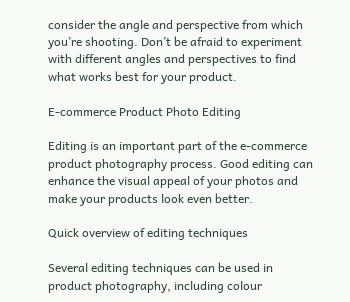consider the angle and perspective from which you’re shooting. Don’t be afraid to experiment with different angles and perspectives to find what works best for your product.

E-commerce Product Photo Editing

Editing is an important part of the e-commerce product photography process. Good editing can enhance the visual appeal of your photos and make your products look even better.

Quick overview of editing techniques

Several editing techniques can be used in product photography, including colour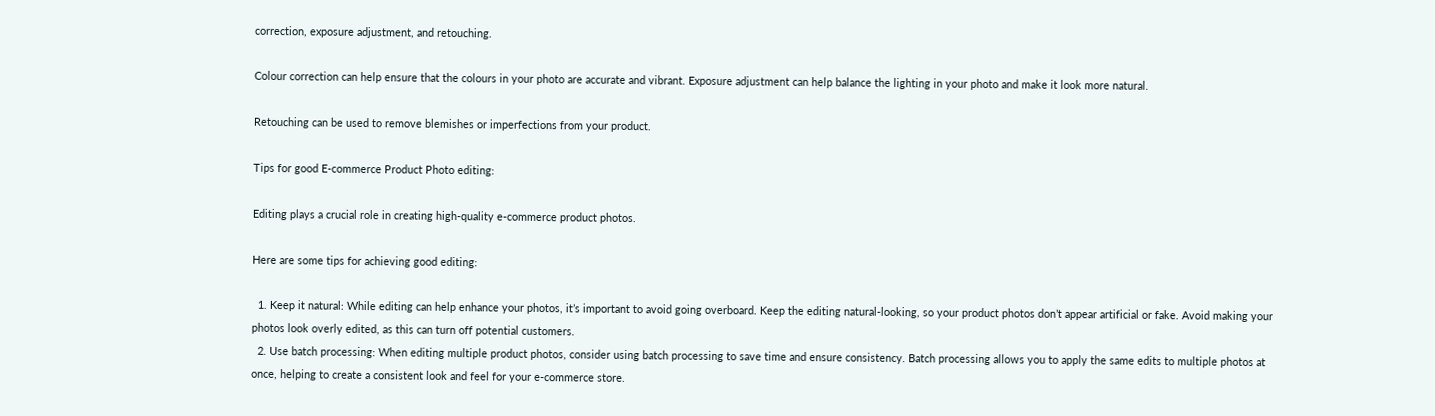correction, exposure adjustment, and retouching.

Colour correction can help ensure that the colours in your photo are accurate and vibrant. Exposure adjustment can help balance the lighting in your photo and make it look more natural.

Retouching can be used to remove blemishes or imperfections from your product.

Tips for good E-commerce Product Photo editing:

Editing plays a crucial role in creating high-quality e-commerce product photos.

Here are some tips for achieving good editing:

  1. Keep it natural: While editing can help enhance your photos, it’s important to avoid going overboard. Keep the editing natural-looking, so your product photos don’t appear artificial or fake. Avoid making your photos look overly edited, as this can turn off potential customers.
  2. Use batch processing: When editing multiple product photos, consider using batch processing to save time and ensure consistency. Batch processing allows you to apply the same edits to multiple photos at once, helping to create a consistent look and feel for your e-commerce store.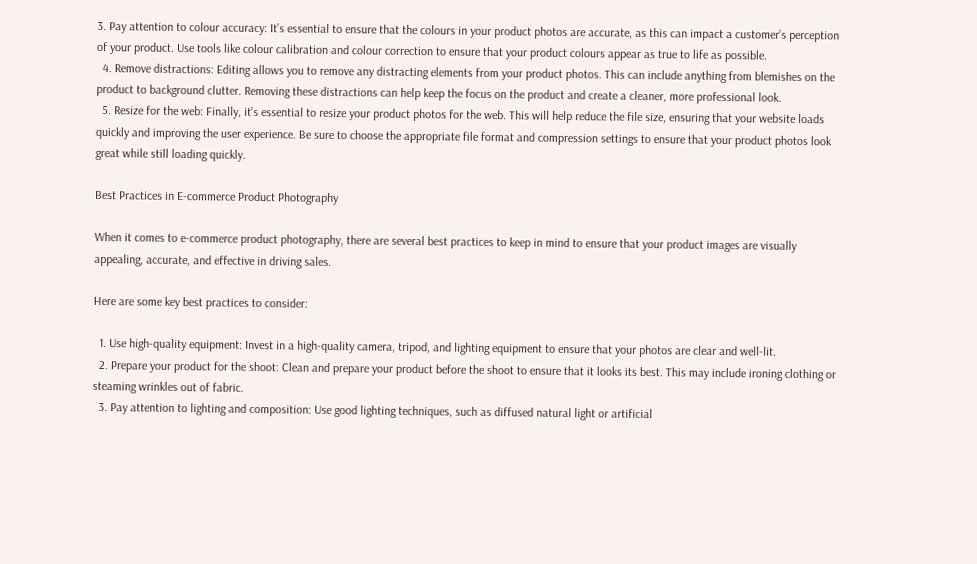3. Pay attention to colour accuracy: It’s essential to ensure that the colours in your product photos are accurate, as this can impact a customer’s perception of your product. Use tools like colour calibration and colour correction to ensure that your product colours appear as true to life as possible.
  4. Remove distractions: Editing allows you to remove any distracting elements from your product photos. This can include anything from blemishes on the product to background clutter. Removing these distractions can help keep the focus on the product and create a cleaner, more professional look.
  5. Resize for the web: Finally, it’s essential to resize your product photos for the web. This will help reduce the file size, ensuring that your website loads quickly and improving the user experience. Be sure to choose the appropriate file format and compression settings to ensure that your product photos look great while still loading quickly.

Best Practices in E-commerce Product Photography

When it comes to e-commerce product photography, there are several best practices to keep in mind to ensure that your product images are visually appealing, accurate, and effective in driving sales.

Here are some key best practices to consider:

  1. Use high-quality equipment: Invest in a high-quality camera, tripod, and lighting equipment to ensure that your photos are clear and well-lit.
  2. Prepare your product for the shoot: Clean and prepare your product before the shoot to ensure that it looks its best. This may include ironing clothing or steaming wrinkles out of fabric.
  3. Pay attention to lighting and composition: Use good lighting techniques, such as diffused natural light or artificial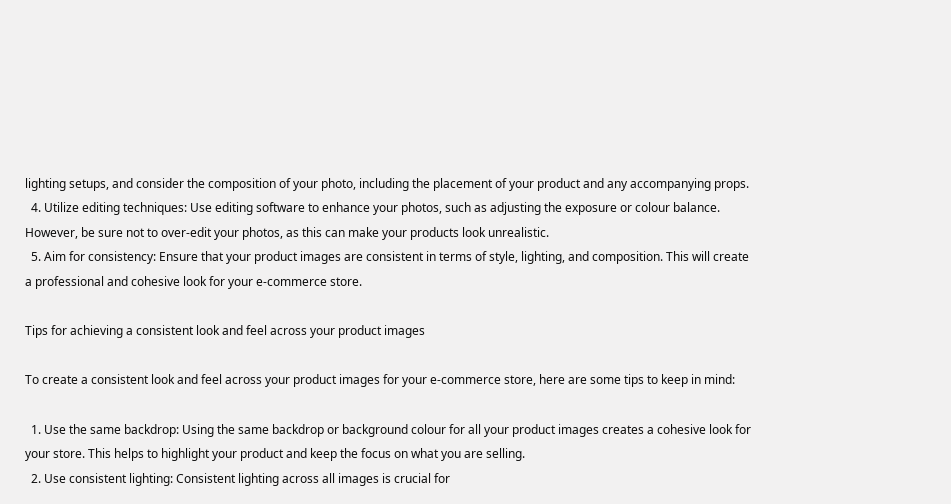lighting setups, and consider the composition of your photo, including the placement of your product and any accompanying props.
  4. Utilize editing techniques: Use editing software to enhance your photos, such as adjusting the exposure or colour balance. However, be sure not to over-edit your photos, as this can make your products look unrealistic.
  5. Aim for consistency: Ensure that your product images are consistent in terms of style, lighting, and composition. This will create a professional and cohesive look for your e-commerce store.

Tips for achieving a consistent look and feel across your product images

To create a consistent look and feel across your product images for your e-commerce store, here are some tips to keep in mind:

  1. Use the same backdrop: Using the same backdrop or background colour for all your product images creates a cohesive look for your store. This helps to highlight your product and keep the focus on what you are selling.
  2. Use consistent lighting: Consistent lighting across all images is crucial for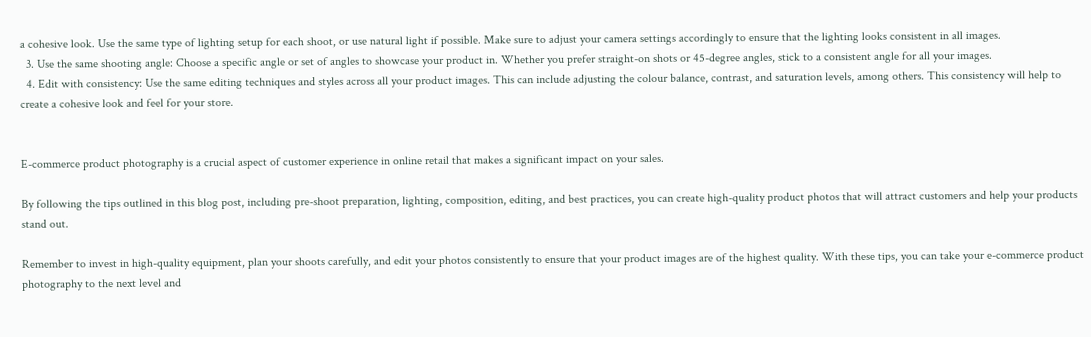a cohesive look. Use the same type of lighting setup for each shoot, or use natural light if possible. Make sure to adjust your camera settings accordingly to ensure that the lighting looks consistent in all images.
  3. Use the same shooting angle: Choose a specific angle or set of angles to showcase your product in. Whether you prefer straight-on shots or 45-degree angles, stick to a consistent angle for all your images.
  4. Edit with consistency: Use the same editing techniques and styles across all your product images. This can include adjusting the colour balance, contrast, and saturation levels, among others. This consistency will help to create a cohesive look and feel for your store.


E-commerce product photography is a crucial aspect of customer experience in online retail that makes a significant impact on your sales.

By following the tips outlined in this blog post, including pre-shoot preparation, lighting, composition, editing, and best practices, you can create high-quality product photos that will attract customers and help your products stand out.

Remember to invest in high-quality equipment, plan your shoots carefully, and edit your photos consistently to ensure that your product images are of the highest quality. With these tips, you can take your e-commerce product photography to the next level and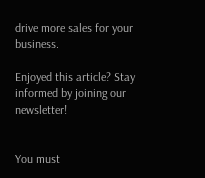drive more sales for your business.

Enjoyed this article? Stay informed by joining our newsletter!


You must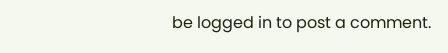be logged in to post a comment.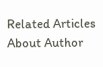Related Articles
About Author